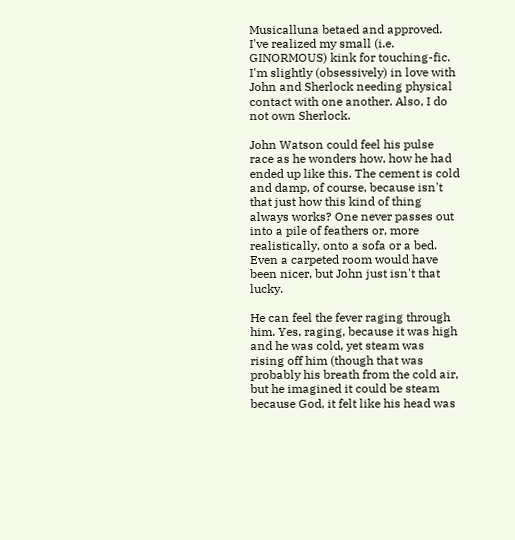Musicalluna betaed and approved. I've realized my small (i.e. GINORMOUS) kink for touching-fic. I'm slightly (obsessively) in love with John and Sherlock needing physical contact with one another. Also, I do not own Sherlock.

John Watson could feel his pulse race as he wonders how, how he had ended up like this. The cement is cold and damp, of course, because isn't that just how this kind of thing always works? One never passes out into a pile of feathers or, more realistically, onto a sofa or a bed. Even a carpeted room would have been nicer, but John just isn't that lucky.

He can feel the fever raging through him. Yes, raging, because it was high and he was cold, yet steam was rising off him (though that was probably his breath from the cold air, but he imagined it could be steam because God, it felt like his head was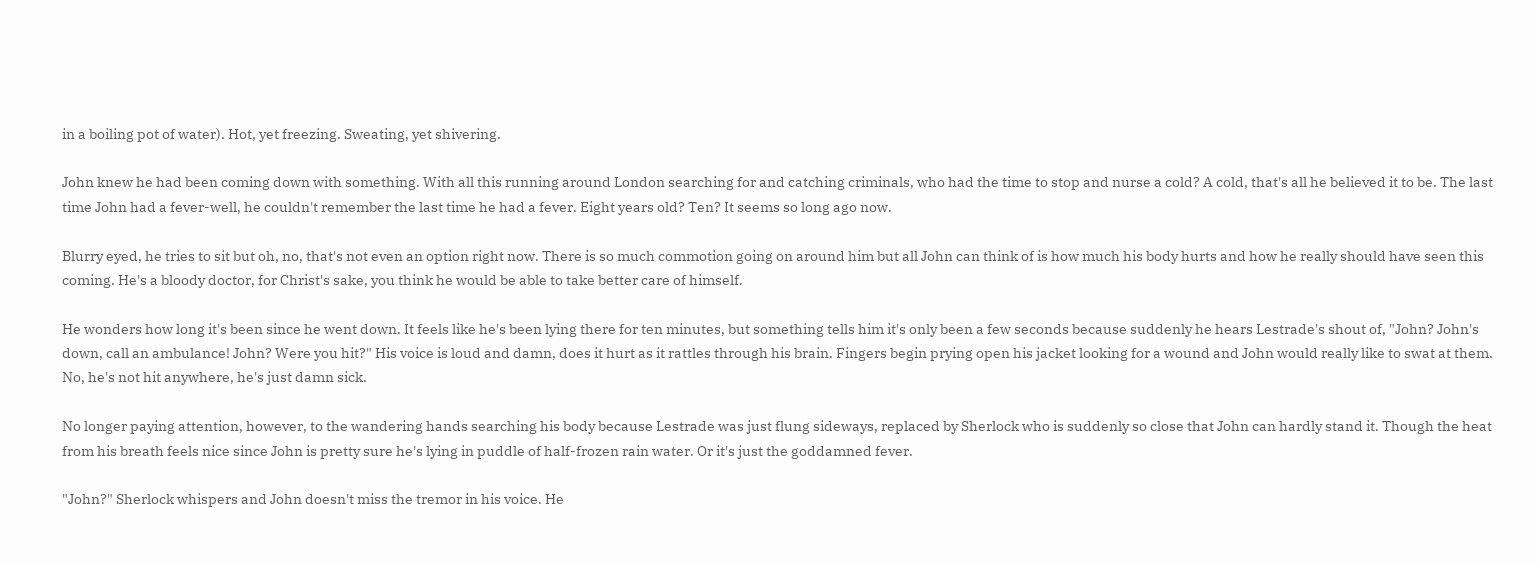in a boiling pot of water). Hot, yet freezing. Sweating, yet shivering.

John knew he had been coming down with something. With all this running around London searching for and catching criminals, who had the time to stop and nurse a cold? A cold, that's all he believed it to be. The last time John had a fever-well, he couldn't remember the last time he had a fever. Eight years old? Ten? It seems so long ago now.

Blurry eyed, he tries to sit but oh, no, that's not even an option right now. There is so much commotion going on around him but all John can think of is how much his body hurts and how he really should have seen this coming. He's a bloody doctor, for Christ's sake, you think he would be able to take better care of himself.

He wonders how long it's been since he went down. It feels like he's been lying there for ten minutes, but something tells him it's only been a few seconds because suddenly he hears Lestrade's shout of, "John? John's down, call an ambulance! John? Were you hit?" His voice is loud and damn, does it hurt as it rattles through his brain. Fingers begin prying open his jacket looking for a wound and John would really like to swat at them. No, he's not hit anywhere, he's just damn sick.

No longer paying attention, however, to the wandering hands searching his body because Lestrade was just flung sideways, replaced by Sherlock who is suddenly so close that John can hardly stand it. Though the heat from his breath feels nice since John is pretty sure he's lying in puddle of half-frozen rain water. Or it's just the goddamned fever.

"John?" Sherlock whispers and John doesn't miss the tremor in his voice. He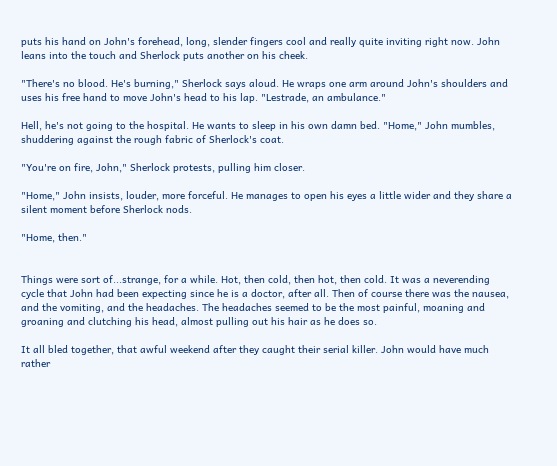puts his hand on John's forehead, long, slender fingers cool and really quite inviting right now. John leans into the touch and Sherlock puts another on his cheek.

"There's no blood. He's burning," Sherlock says aloud. He wraps one arm around John's shoulders and uses his free hand to move John's head to his lap. "Lestrade, an ambulance."

Hell, he's not going to the hospital. He wants to sleep in his own damn bed. "Home," John mumbles, shuddering against the rough fabric of Sherlock's coat.

"You're on fire, John," Sherlock protests, pulling him closer.

"Home," John insists, louder, more forceful. He manages to open his eyes a little wider and they share a silent moment before Sherlock nods.

"Home, then."


Things were sort of...strange, for a while. Hot, then cold, then hot, then cold. It was a neverending cycle that John had been expecting since he is a doctor, after all. Then of course there was the nausea, and the vomiting, and the headaches. The headaches seemed to be the most painful, moaning and groaning and clutching his head, almost pulling out his hair as he does so.

It all bled together, that awful weekend after they caught their serial killer. John would have much rather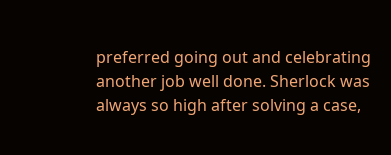preferred going out and celebrating another job well done. Sherlock was always so high after solving a case,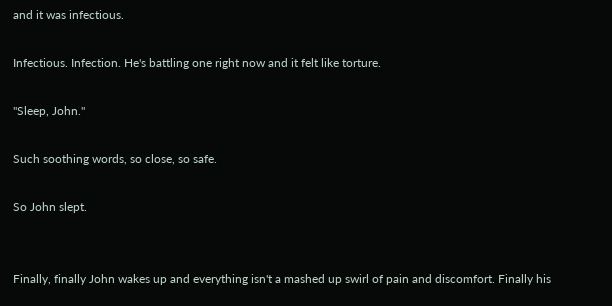and it was infectious.

Infectious. Infection. He's battling one right now and it felt like torture.

"Sleep, John."

Such soothing words, so close, so safe.

So John slept.


Finally, finally John wakes up and everything isn't a mashed up swirl of pain and discomfort. Finally his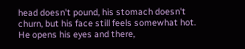head doesn't pound, his stomach doesn't churn, but his face still feels somewhat hot. He opens his eyes and there,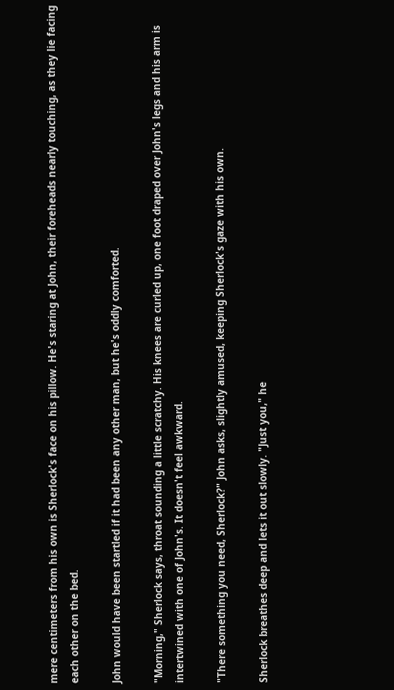mere centimeters from his own is Sherlock's face on his pillow. He's staring at John, their foreheads nearly touching, as they lie facing each other on the bed.

John would have been startled if it had been any other man, but he's oddly comforted.

"Morning," Sherlock says, throat sounding a little scratchy. His knees are curled up, one foot draped over John's legs and his arm is intertwined with one of John's. It doesn't feel awkward.

"There something you need, Sherlock?" John asks, slightly amused, keeping Sherlock's gaze with his own.

Sherlock breathes deep and lets it out slowly. "Just you," he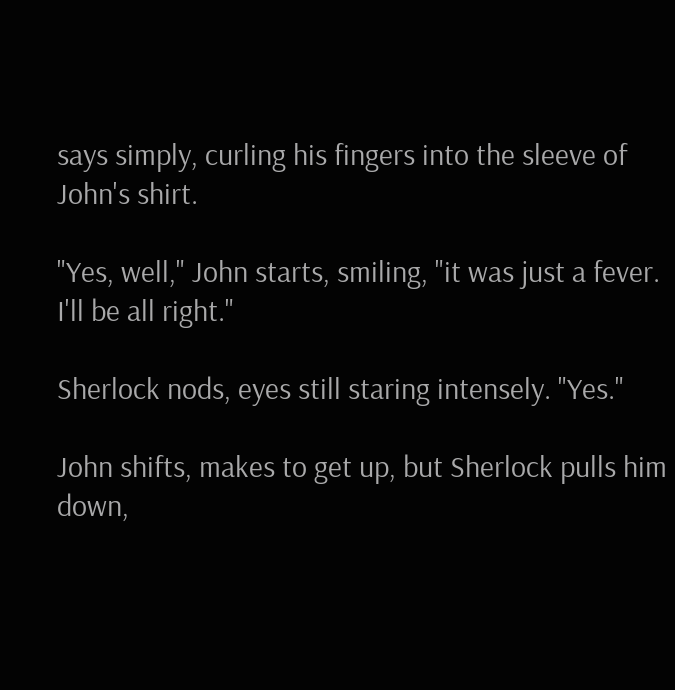says simply, curling his fingers into the sleeve of John's shirt.

"Yes, well," John starts, smiling, "it was just a fever. I'll be all right."

Sherlock nods, eyes still staring intensely. "Yes."

John shifts, makes to get up, but Sherlock pulls him down,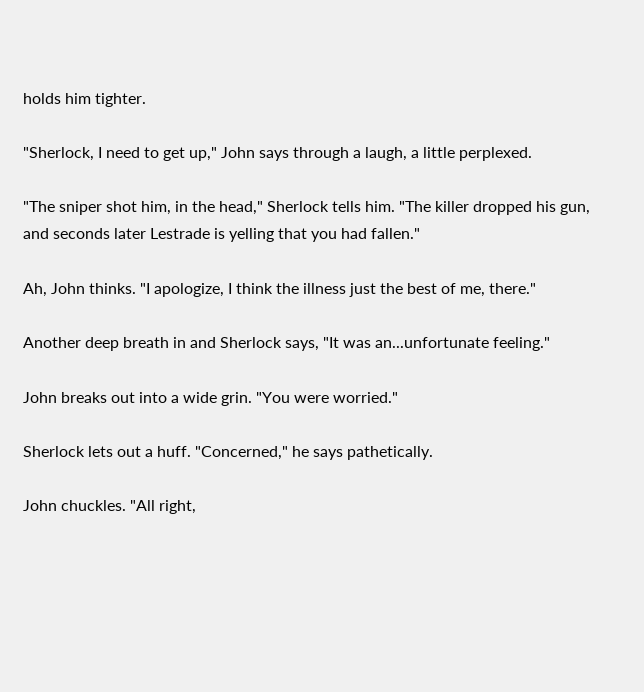holds him tighter.

"Sherlock, I need to get up," John says through a laugh, a little perplexed.

"The sniper shot him, in the head," Sherlock tells him. "The killer dropped his gun, and seconds later Lestrade is yelling that you had fallen."

Ah, John thinks. "I apologize, I think the illness just the best of me, there."

Another deep breath in and Sherlock says, "It was an...unfortunate feeling."

John breaks out into a wide grin. "You were worried."

Sherlock lets out a huff. "Concerned," he says pathetically.

John chuckles. "All right,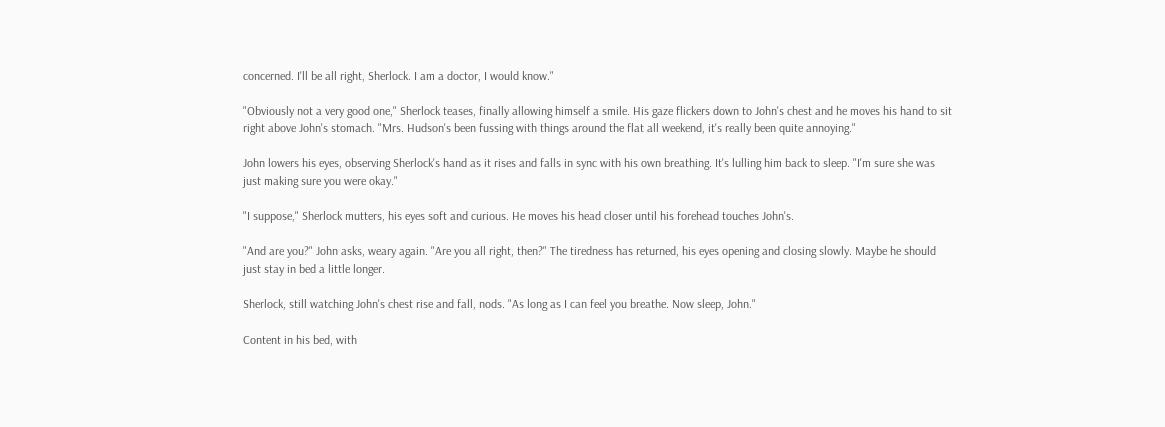concerned. I'll be all right, Sherlock. I am a doctor, I would know."

"Obviously not a very good one," Sherlock teases, finally allowing himself a smile. His gaze flickers down to John's chest and he moves his hand to sit right above John's stomach. "Mrs. Hudson's been fussing with things around the flat all weekend, it's really been quite annoying."

John lowers his eyes, observing Sherlock's hand as it rises and falls in sync with his own breathing. It's lulling him back to sleep. "I'm sure she was just making sure you were okay."

"I suppose," Sherlock mutters, his eyes soft and curious. He moves his head closer until his forehead touches John's.

"And are you?" John asks, weary again. "Are you all right, then?" The tiredness has returned, his eyes opening and closing slowly. Maybe he should just stay in bed a little longer.

Sherlock, still watching John's chest rise and fall, nods. "As long as I can feel you breathe. Now sleep, John."

Content in his bed, with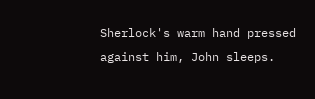Sherlock's warm hand pressed against him, John sleeps.